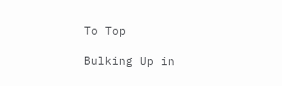To Top

Bulking Up in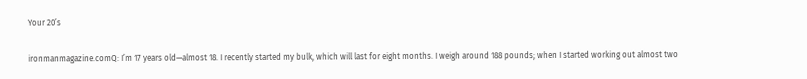Your 20’s

ironmanmagazine.comQ: I’m 17 years old—almost 18. I recently started my bulk, which will last for eight months. I weigh around 188 pounds; when I started working out almost two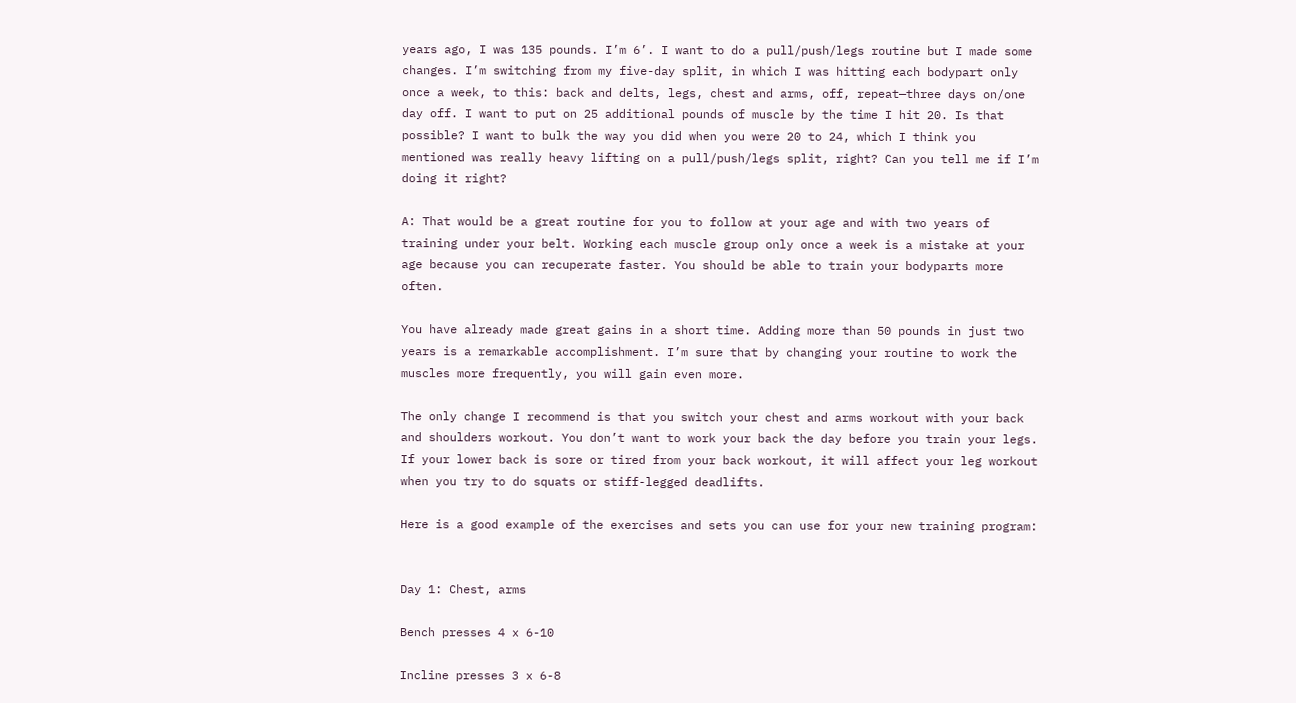years ago, I was 135 pounds. I’m 6’. I want to do a pull/push/legs routine but I made some changes. I’m switching from my five-day split, in which I was hitting each bodypart only once a week, to this: back and delts, legs, chest and arms, off, repeat—three days on/one day off. I want to put on 25 additional pounds of muscle by the time I hit 20. Is that possible? I want to bulk the way you did when you were 20 to 24, which I think you mentioned was really heavy lifting on a pull/push/legs split, right? Can you tell me if I’m doing it right?

A: That would be a great routine for you to follow at your age and with two years of training under your belt. Working each muscle group only once a week is a mistake at your age because you can recuperate faster. You should be able to train your bodyparts more often.

You have already made great gains in a short time. Adding more than 50 pounds in just two years is a remarkable accomplishment. I’m sure that by changing your routine to work the muscles more frequently, you will gain even more.

The only change I recommend is that you switch your chest and arms workout with your back and shoulders workout. You don’t want to work your back the day before you train your legs. If your lower back is sore or tired from your back workout, it will affect your leg workout when you try to do squats or stiff-legged deadlifts.

Here is a good example of the exercises and sets you can use for your new training program:


Day 1: Chest, arms

Bench presses 4 x 6-10

Incline presses 3 x 6-8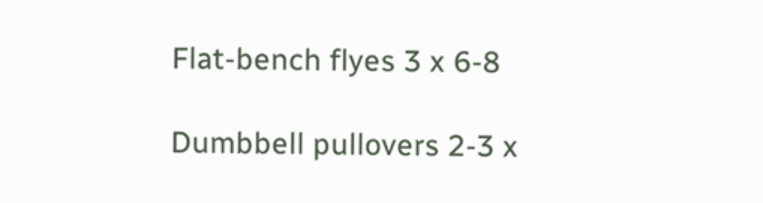Flat-bench flyes 3 x 6-8

Dumbbell pullovers 2-3 x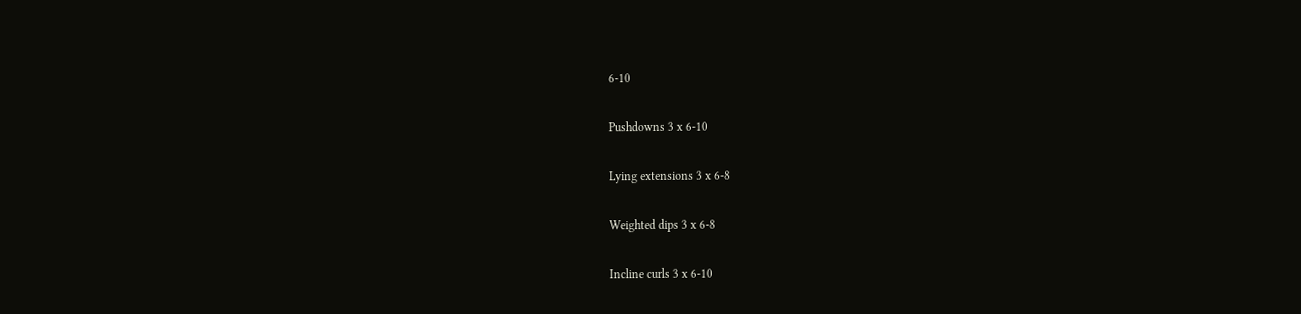6-10

Pushdowns 3 x 6-10

Lying extensions 3 x 6-8

Weighted dips 3 x 6-8

Incline curls 3 x 6-10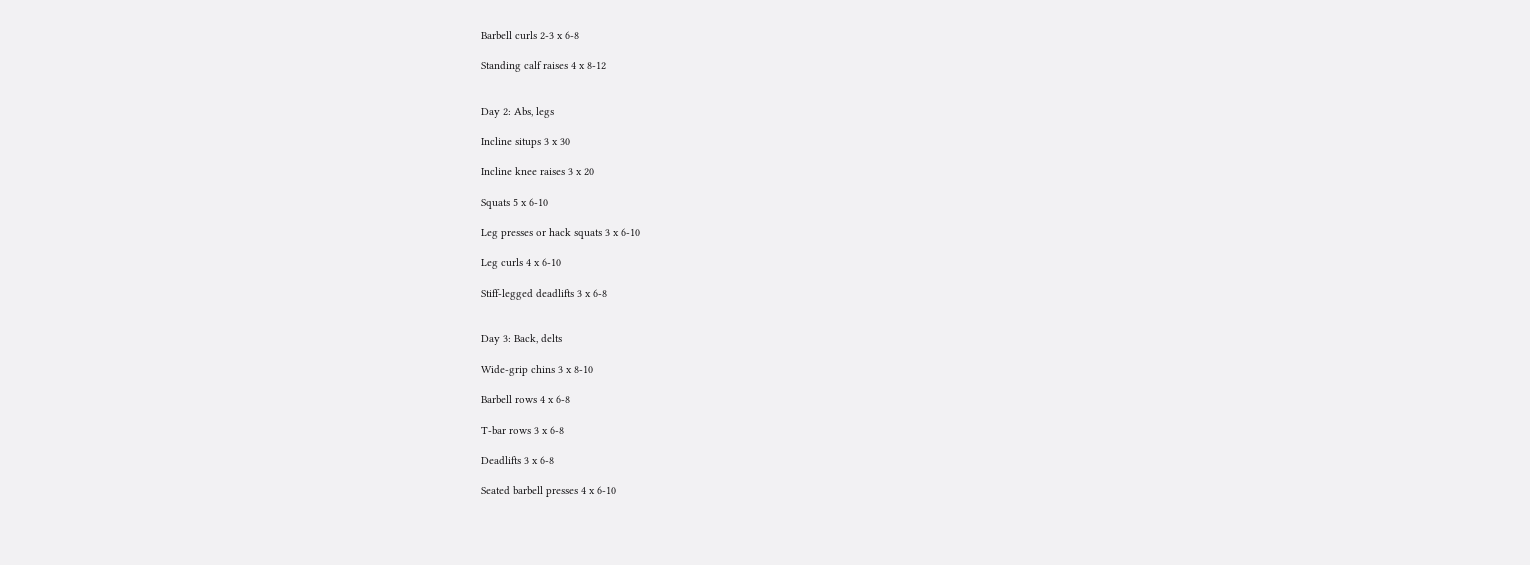Barbell curls 2-3 x 6-8

Standing calf raises 4 x 8-12


Day 2: Abs, legs

Incline situps 3 x 30

Incline knee raises 3 x 20

Squats 5 x 6-10

Leg presses or hack squats 3 x 6-10

Leg curls 4 x 6-10

Stiff-legged deadlifts 3 x 6-8


Day 3: Back, delts

Wide-grip chins 3 x 8-10

Barbell rows 4 x 6-8

T-bar rows 3 x 6-8

Deadlifts 3 x 6-8

Seated barbell presses 4 x 6-10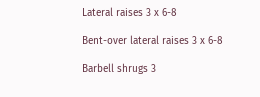Lateral raises 3 x 6-8

Bent-over lateral raises 3 x 6-8

Barbell shrugs 3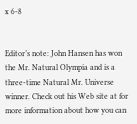x 6-8


Editor’s note: John Hansen has won the Mr. Natural Olympia and is a three-time Natural Mr. Universe winner. Check out his Web site at for more information about how you can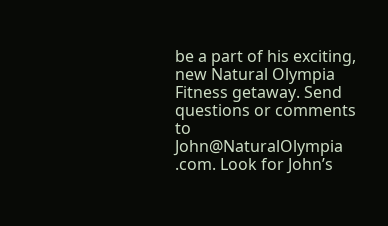be a part of his exciting, new Natural Olympia Fitness getaway. Send questions or comments to John@NaturalOlympia
.com. Look for John’s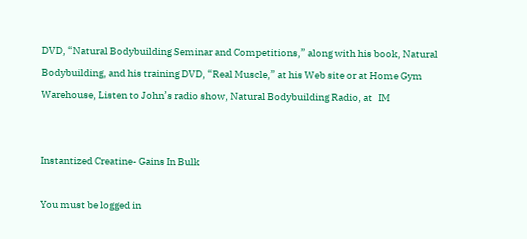DVD, “Natural Bodybuilding Seminar and Competitions,” along with his book, Natural Bodybuilding, and his training DVD, “Real Muscle,” at his Web site or at Home Gym Warehouse, Listen to John’s radio show, Natural Bodybuilding Radio, at   IM


Instantized Creatine- Gains In Bulk

You must be logged in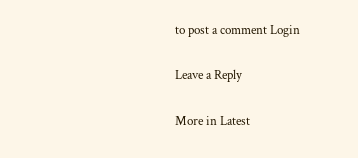to post a comment Login

Leave a Reply

More in Latest